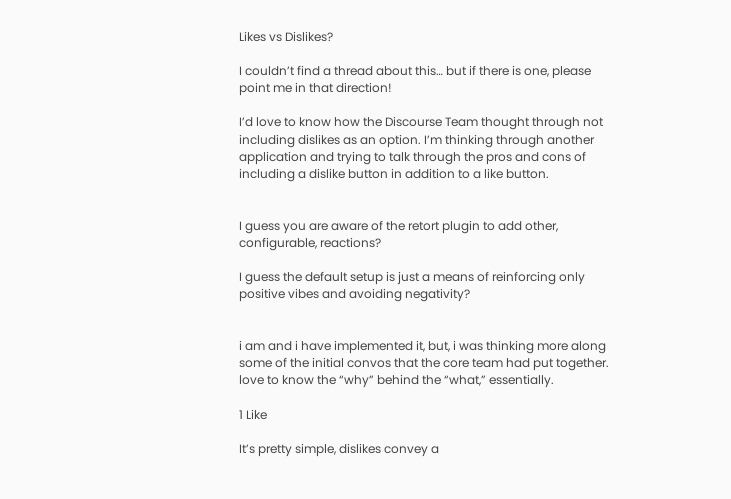Likes vs Dislikes?

I couldn’t find a thread about this… but if there is one, please point me in that direction!

I’d love to know how the Discourse Team thought through not including dislikes as an option. I’m thinking through another application and trying to talk through the pros and cons of including a dislike button in addition to a like button.


I guess you are aware of the retort plugin to add other, configurable, reactions?

I guess the default setup is just a means of reinforcing only positive vibes and avoiding negativity?


i am and i have implemented it, but, i was thinking more along some of the initial convos that the core team had put together. love to know the “why” behind the “what,” essentially.

1 Like

It’s pretty simple, dislikes convey a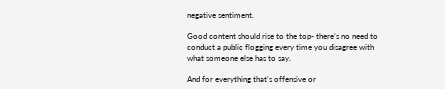negative sentiment.

Good content should rise to the top- there’s no need to conduct a public flogging every time you disagree with what someone else has to say.

And for everything that’s offensive or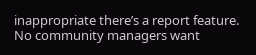inappropriate there’s a report feature. No community managers want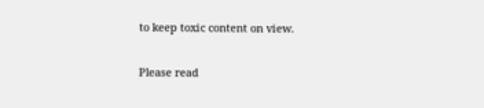to keep toxic content on view.

Please read